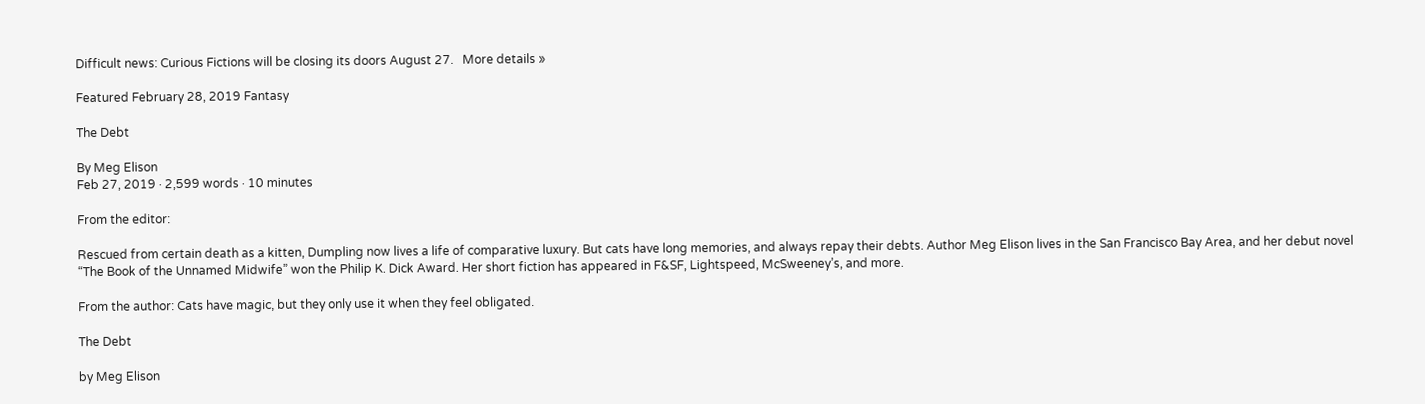Difficult news: Curious Fictions will be closing its doors August 27.   More details »

Featured February 28, 2019 Fantasy

The Debt

By Meg Elison
Feb 27, 2019 · 2,599 words · 10 minutes

From the editor:

Rescued from certain death as a kitten, Dumpling now lives a life of comparative luxury. But cats have long memories, and always repay their debts. Author Meg Elison lives in the San Francisco Bay Area, and her debut novel “The Book of the Unnamed Midwife” won the Philip K. Dick Award. Her short fiction has appeared in F&SF, Lightspeed, McSweeney’s, and more.

From the author: Cats have magic, but they only use it when they feel obligated.

The Debt

by Meg Elison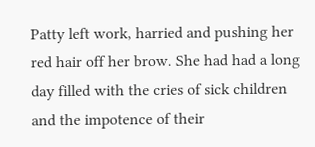Patty left work, harried and pushing her red hair off her brow. She had had a long day filled with the cries of sick children and the impotence of their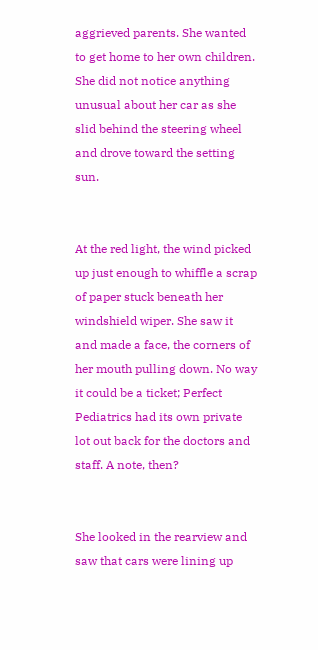aggrieved parents. She wanted to get home to her own children. She did not notice anything unusual about her car as she slid behind the steering wheel and drove toward the setting sun.


At the red light, the wind picked up just enough to whiffle a scrap of paper stuck beneath her windshield wiper. She saw it and made a face, the corners of her mouth pulling down. No way it could be a ticket; Perfect Pediatrics had its own private lot out back for the doctors and staff. A note, then?


She looked in the rearview and saw that cars were lining up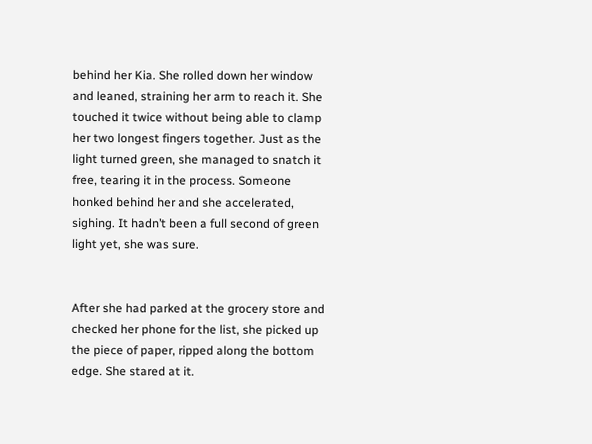behind her Kia. She rolled down her window and leaned, straining her arm to reach it. She touched it twice without being able to clamp her two longest fingers together. Just as the light turned green, she managed to snatch it free, tearing it in the process. Someone honked behind her and she accelerated, sighing. It hadn’t been a full second of green light yet, she was sure.


After she had parked at the grocery store and checked her phone for the list, she picked up the piece of paper, ripped along the bottom edge. She stared at it.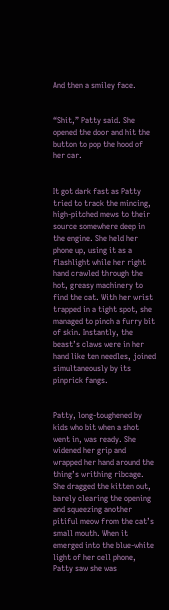And then a smiley face.


“Shit,” Patty said. She opened the door and hit the button to pop the hood of her car.


It got dark fast as Patty tried to track the mincing, high-pitched mews to their source somewhere deep in the engine. She held her phone up, using it as a flashlight while her right hand crawled through the hot, greasy machinery to find the cat. With her wrist trapped in a tight spot, she managed to pinch a furry bit of skin. Instantly, the beast’s claws were in her hand like ten needles, joined simultaneously by its pinprick fangs.


Patty, long-toughened by kids who bit when a shot went in, was ready. She widened her grip and wrapped her hand around the thing’s writhing ribcage. She dragged the kitten out, barely clearing the opening and squeezing another pitiful meow from the cat’s small mouth. When it emerged into the blue-white light of her cell phone, Patty saw she was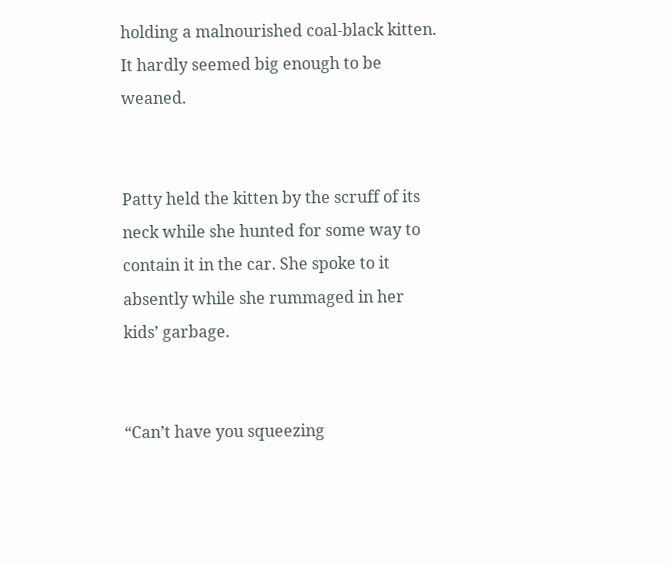holding a malnourished coal-black kitten. It hardly seemed big enough to be weaned.


Patty held the kitten by the scruff of its neck while she hunted for some way to contain it in the car. She spoke to it absently while she rummaged in her kids’ garbage.


“Can’t have you squeezing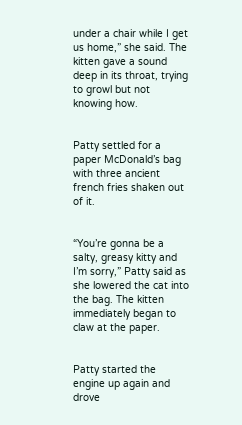under a chair while I get us home,” she said. The kitten gave a sound deep in its throat, trying to growl but not knowing how.


Patty settled for a paper McDonald’s bag with three ancient french fries shaken out of it.


“You’re gonna be a salty, greasy kitty and I’m sorry,” Patty said as she lowered the cat into the bag. The kitten immediately began to claw at the paper.


Patty started the engine up again and drove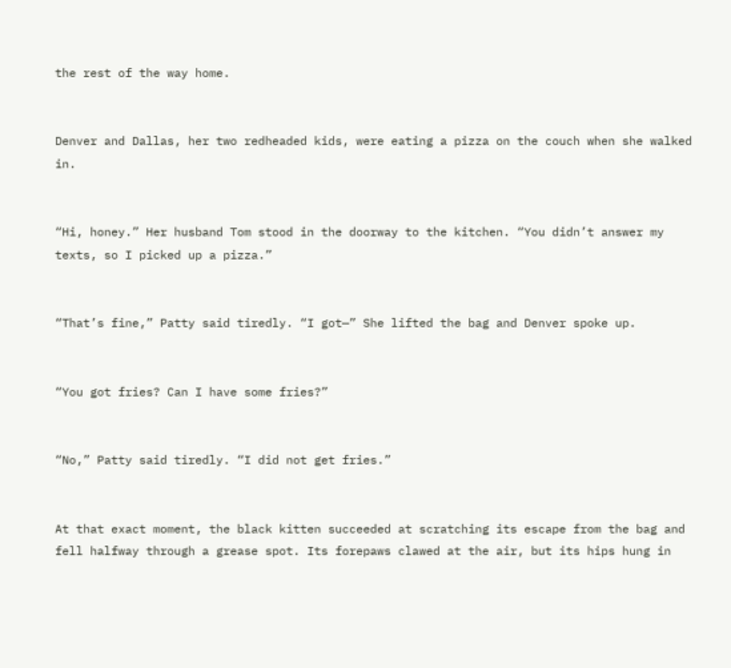the rest of the way home.


Denver and Dallas, her two redheaded kids, were eating a pizza on the couch when she walked in.


“Hi, honey.” Her husband Tom stood in the doorway to the kitchen. “You didn’t answer my texts, so I picked up a pizza.”


“That’s fine,” Patty said tiredly. “I got—” She lifted the bag and Denver spoke up.


“You got fries? Can I have some fries?”


“No,” Patty said tiredly. “I did not get fries.”


At that exact moment, the black kitten succeeded at scratching its escape from the bag and fell halfway through a grease spot. Its forepaws clawed at the air, but its hips hung in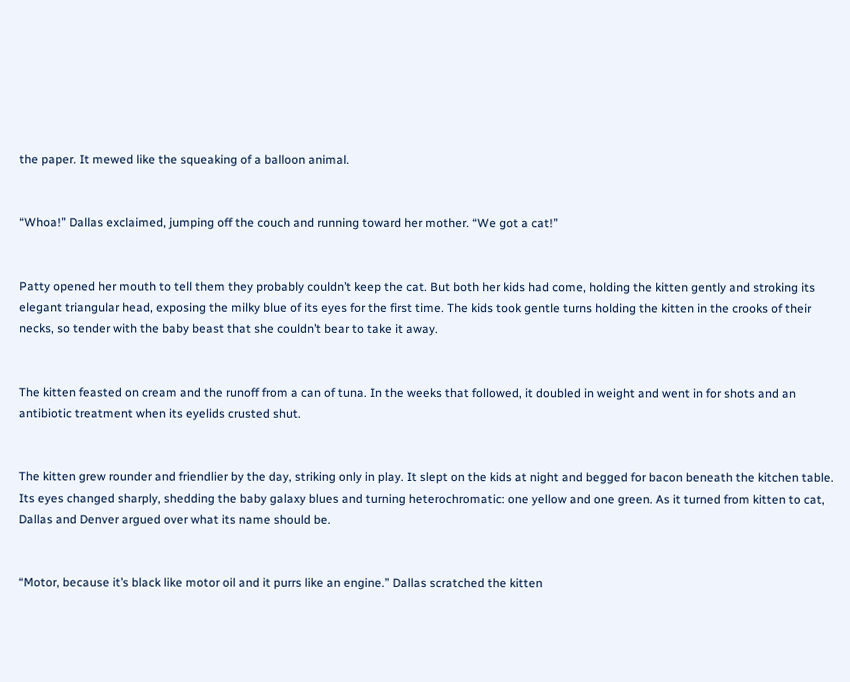the paper. It mewed like the squeaking of a balloon animal.


“Whoa!” Dallas exclaimed, jumping off the couch and running toward her mother. “We got a cat!”


Patty opened her mouth to tell them they probably couldn’t keep the cat. But both her kids had come, holding the kitten gently and stroking its elegant triangular head, exposing the milky blue of its eyes for the first time. The kids took gentle turns holding the kitten in the crooks of their necks, so tender with the baby beast that she couldn’t bear to take it away.


The kitten feasted on cream and the runoff from a can of tuna. In the weeks that followed, it doubled in weight and went in for shots and an antibiotic treatment when its eyelids crusted shut.


The kitten grew rounder and friendlier by the day, striking only in play. It slept on the kids at night and begged for bacon beneath the kitchen table. Its eyes changed sharply, shedding the baby galaxy blues and turning heterochromatic: one yellow and one green. As it turned from kitten to cat, Dallas and Denver argued over what its name should be.


“Motor, because it’s black like motor oil and it purrs like an engine.” Dallas scratched the kitten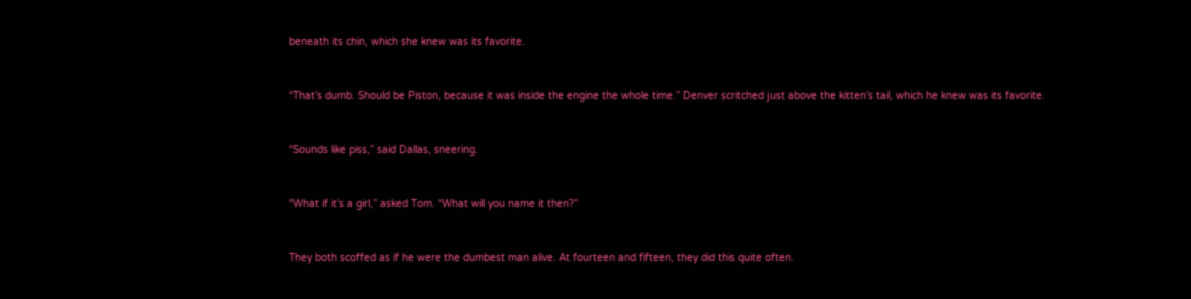beneath its chin, which she knew was its favorite.


“That’s dumb. Should be Piston, because it was inside the engine the whole time.” Denver scritched just above the kitten’s tail, which he knew was its favorite.


“Sounds like piss,” said Dallas, sneering.


“What if it’s a girl,” asked Tom. “What will you name it then?”


They both scoffed as if he were the dumbest man alive. At fourteen and fifteen, they did this quite often.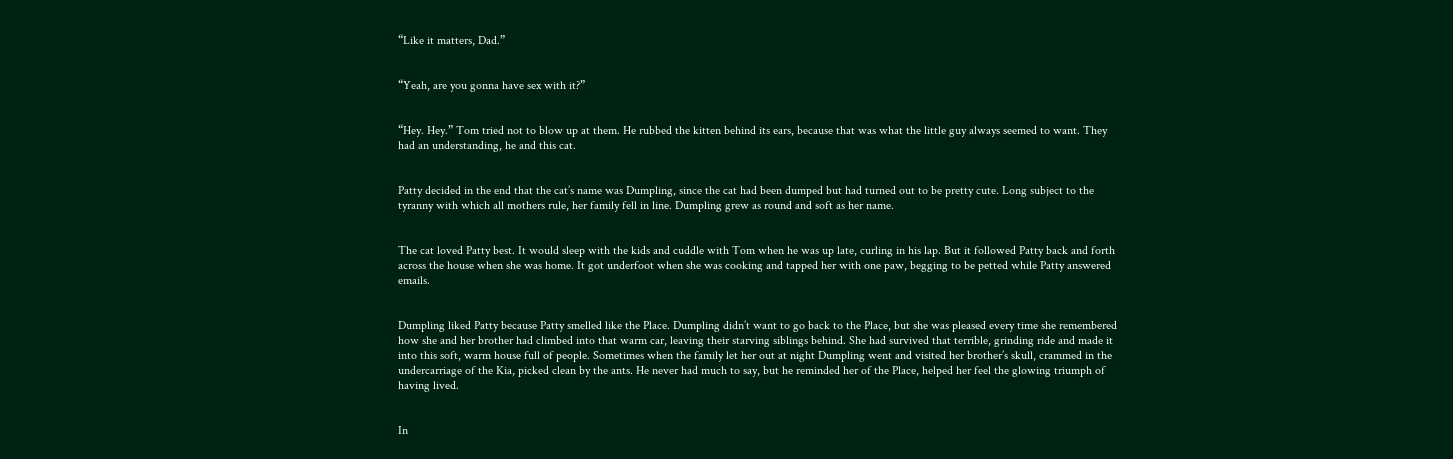“Like it matters, Dad.”


“Yeah, are you gonna have sex with it?”


“Hey. Hey.” Tom tried not to blow up at them. He rubbed the kitten behind its ears, because that was what the little guy always seemed to want. They had an understanding, he and this cat.


Patty decided in the end that the cat’s name was Dumpling, since the cat had been dumped but had turned out to be pretty cute. Long subject to the tyranny with which all mothers rule, her family fell in line. Dumpling grew as round and soft as her name.


The cat loved Patty best. It would sleep with the kids and cuddle with Tom when he was up late, curling in his lap. But it followed Patty back and forth across the house when she was home. It got underfoot when she was cooking and tapped her with one paw, begging to be petted while Patty answered emails.


Dumpling liked Patty because Patty smelled like the Place. Dumpling didn’t want to go back to the Place, but she was pleased every time she remembered how she and her brother had climbed into that warm car, leaving their starving siblings behind. She had survived that terrible, grinding ride and made it into this soft, warm house full of people. Sometimes when the family let her out at night Dumpling went and visited her brother’s skull, crammed in the undercarriage of the Kia, picked clean by the ants. He never had much to say, but he reminded her of the Place, helped her feel the glowing triumph of having lived.


In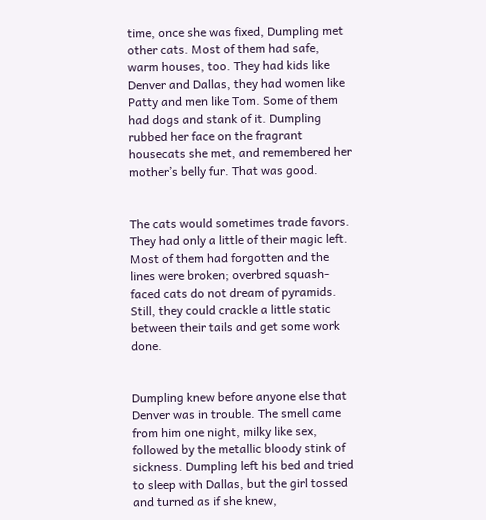time, once she was fixed, Dumpling met other cats. Most of them had safe, warm houses, too. They had kids like Denver and Dallas, they had women like Patty and men like Tom. Some of them had dogs and stank of it. Dumpling rubbed her face on the fragrant housecats she met, and remembered her mother’s belly fur. That was good.


The cats would sometimes trade favors. They had only a little of their magic left. Most of them had forgotten and the lines were broken; overbred squash-faced cats do not dream of pyramids. Still, they could crackle a little static between their tails and get some work done.


Dumpling knew before anyone else that Denver was in trouble. The smell came from him one night, milky like sex, followed by the metallic bloody stink of sickness. Dumpling left his bed and tried to sleep with Dallas, but the girl tossed and turned as if she knew,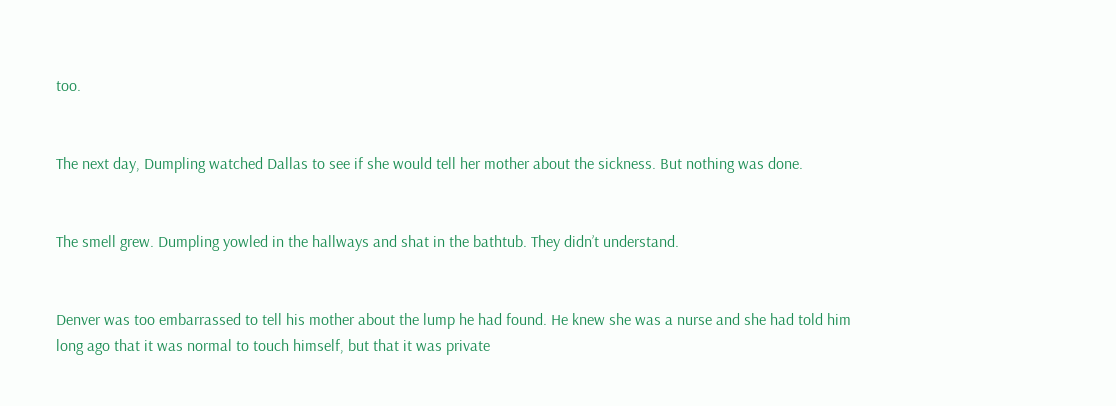too.


The next day, Dumpling watched Dallas to see if she would tell her mother about the sickness. But nothing was done.


The smell grew. Dumpling yowled in the hallways and shat in the bathtub. They didn’t understand.


Denver was too embarrassed to tell his mother about the lump he had found. He knew she was a nurse and she had told him long ago that it was normal to touch himself, but that it was private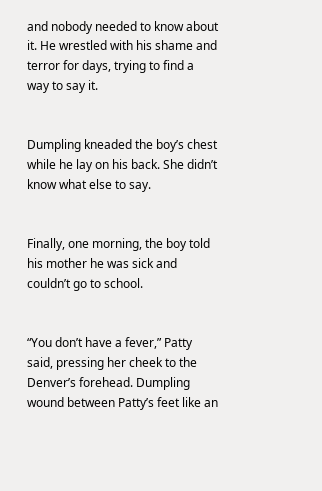and nobody needed to know about it. He wrestled with his shame and terror for days, trying to find a way to say it.


Dumpling kneaded the boy’s chest while he lay on his back. She didn’t know what else to say.


Finally, one morning, the boy told his mother he was sick and couldn’t go to school.


“You don’t have a fever,” Patty said, pressing her cheek to the Denver’s forehead. Dumpling wound between Patty’s feet like an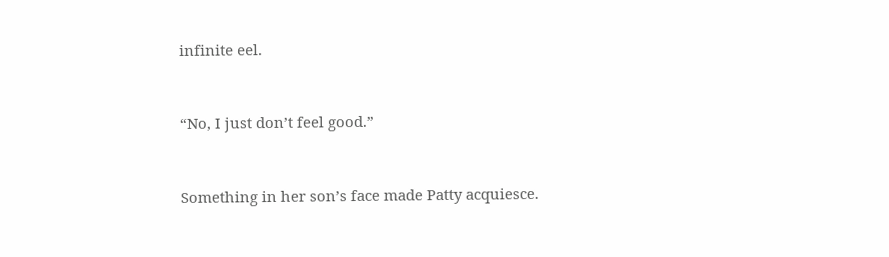infinite eel.


“No, I just don’t feel good.”


Something in her son’s face made Patty acquiesce.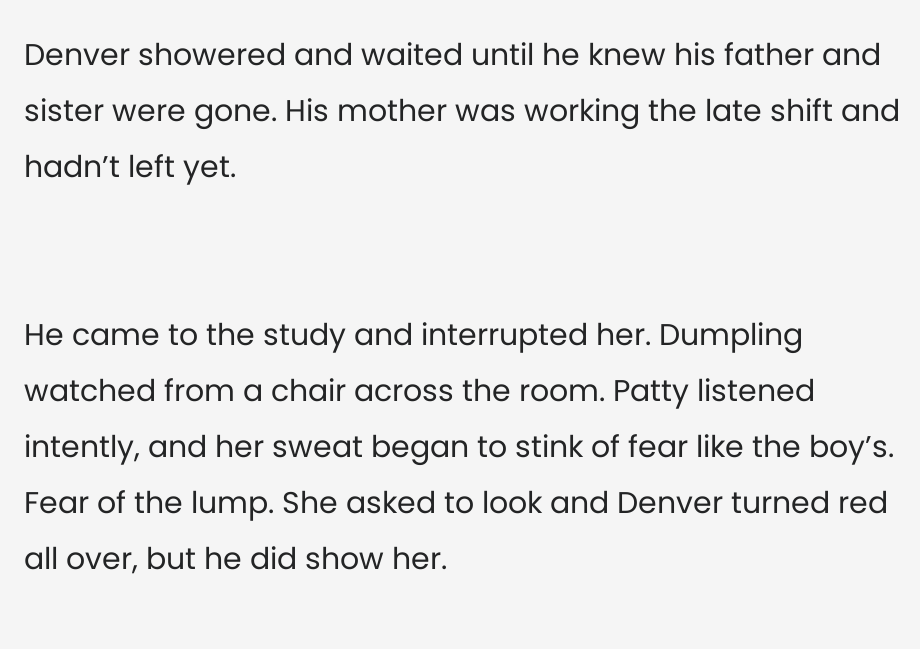Denver showered and waited until he knew his father and sister were gone. His mother was working the late shift and hadn’t left yet.


He came to the study and interrupted her. Dumpling watched from a chair across the room. Patty listened intently, and her sweat began to stink of fear like the boy’s. Fear of the lump. She asked to look and Denver turned red all over, but he did show her.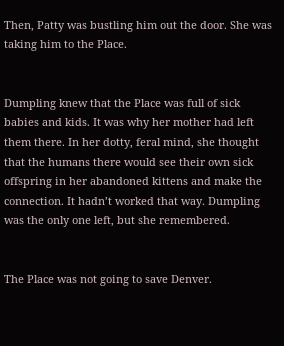Then, Patty was bustling him out the door. She was taking him to the Place.


Dumpling knew that the Place was full of sick babies and kids. It was why her mother had left them there. In her dotty, feral mind, she thought that the humans there would see their own sick offspring in her abandoned kittens and make the connection. It hadn’t worked that way. Dumpling was the only one left, but she remembered.


The Place was not going to save Denver.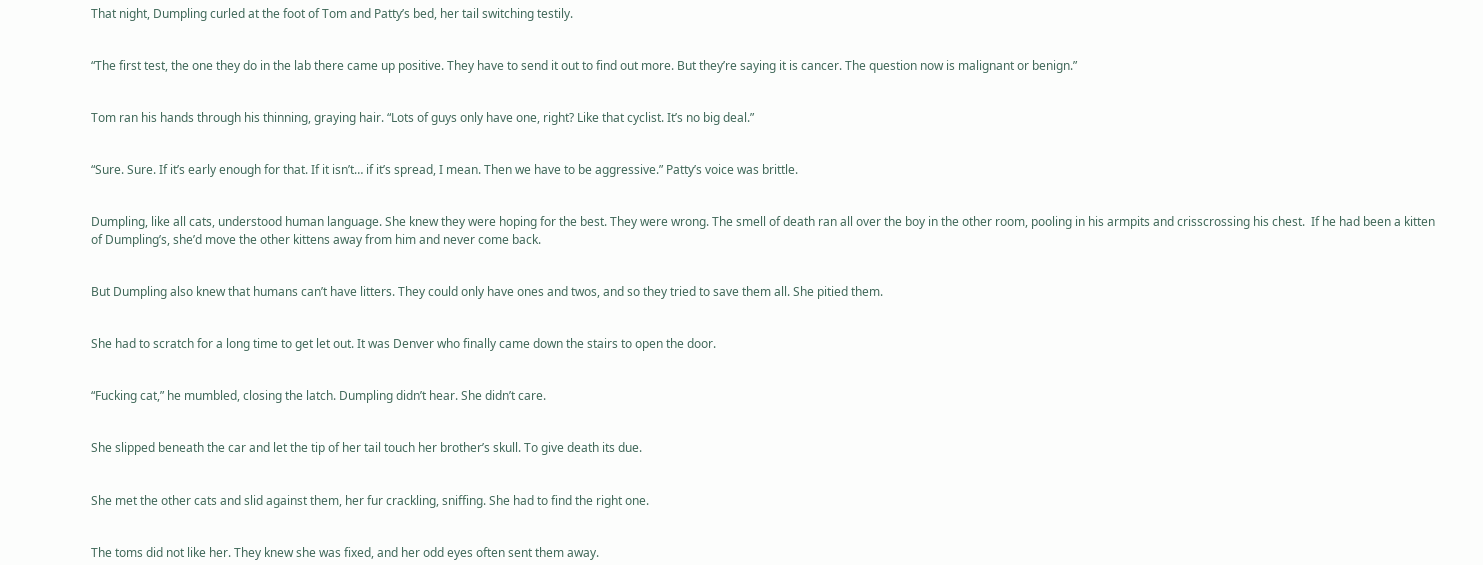That night, Dumpling curled at the foot of Tom and Patty’s bed, her tail switching testily.


“The first test, the one they do in the lab there came up positive. They have to send it out to find out more. But they’re saying it is cancer. The question now is malignant or benign.”


Tom ran his hands through his thinning, graying hair. “Lots of guys only have one, right? Like that cyclist. It’s no big deal.”


“Sure. Sure. If it’s early enough for that. If it isn’t… if it’s spread, I mean. Then we have to be aggressive.” Patty’s voice was brittle.


Dumpling, like all cats, understood human language. She knew they were hoping for the best. They were wrong. The smell of death ran all over the boy in the other room, pooling in his armpits and crisscrossing his chest.  If he had been a kitten of Dumpling’s, she’d move the other kittens away from him and never come back.


But Dumpling also knew that humans can’t have litters. They could only have ones and twos, and so they tried to save them all. She pitied them.


She had to scratch for a long time to get let out. It was Denver who finally came down the stairs to open the door.


“Fucking cat,” he mumbled, closing the latch. Dumpling didn’t hear. She didn’t care.


She slipped beneath the car and let the tip of her tail touch her brother’s skull. To give death its due.


She met the other cats and slid against them, her fur crackling, sniffing. She had to find the right one.


The toms did not like her. They knew she was fixed, and her odd eyes often sent them away.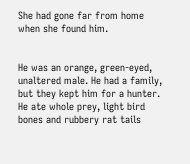She had gone far from home when she found him.


He was an orange, green-eyed, unaltered male. He had a family, but they kept him for a hunter. He ate whole prey, light bird bones and rubbery rat tails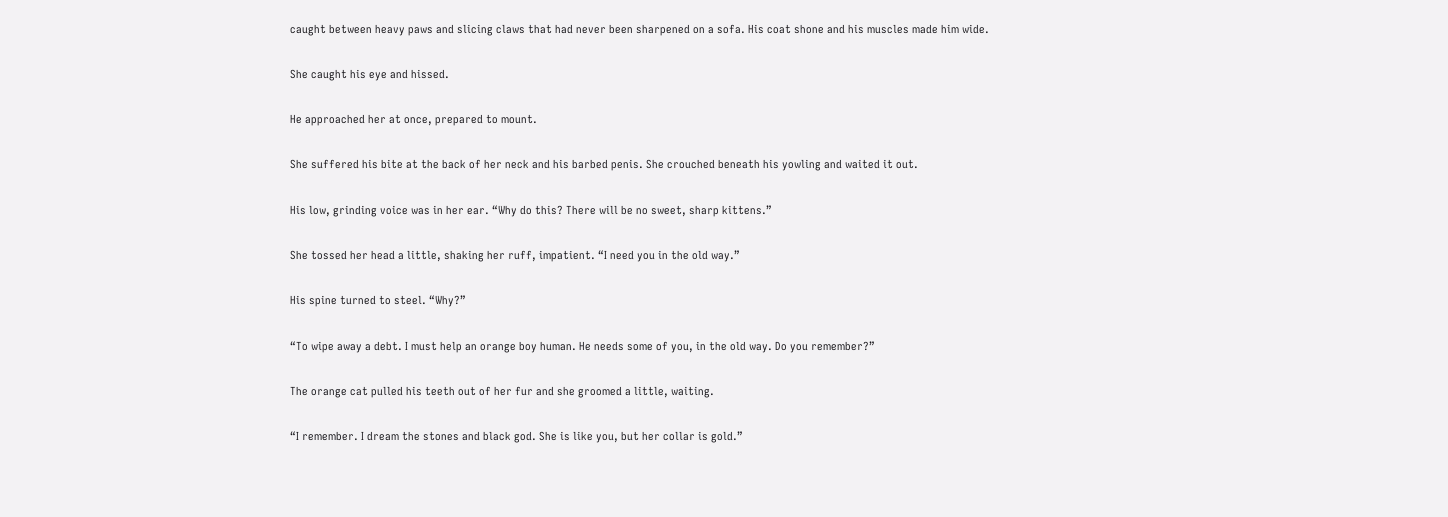caught between heavy paws and slicing claws that had never been sharpened on a sofa. His coat shone and his muscles made him wide.


She caught his eye and hissed.


He approached her at once, prepared to mount.


She suffered his bite at the back of her neck and his barbed penis. She crouched beneath his yowling and waited it out.


His low, grinding voice was in her ear. “Why do this? There will be no sweet, sharp kittens.”


She tossed her head a little, shaking her ruff, impatient. “I need you in the old way.”


His spine turned to steel. “Why?”


“To wipe away a debt. I must help an orange boy human. He needs some of you, in the old way. Do you remember?”


The orange cat pulled his teeth out of her fur and she groomed a little, waiting.


“I remember. I dream the stones and black god. She is like you, but her collar is gold.”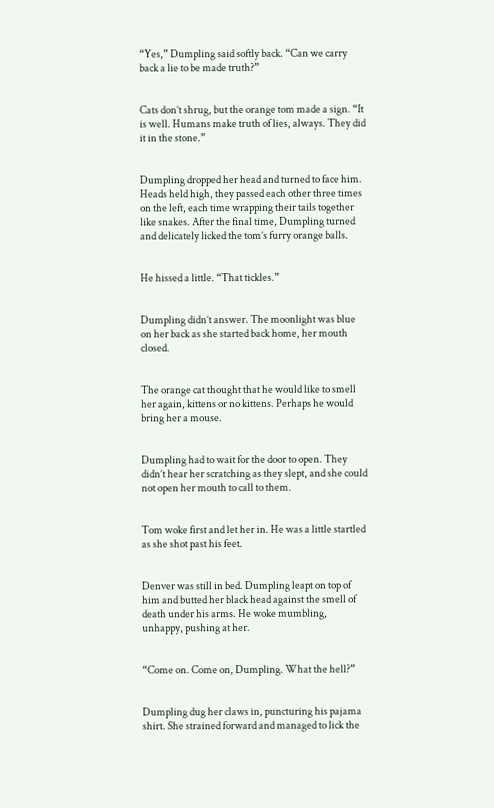“Yes,” Dumpling said softly back. “Can we carry back a lie to be made truth?”


Cats don’t shrug, but the orange tom made a sign. “It is well. Humans make truth of lies, always. They did it in the stone.”


Dumpling dropped her head and turned to face him. Heads held high, they passed each other three times on the left, each time wrapping their tails together like snakes. After the final time, Dumpling turned and delicately licked the tom’s furry orange balls.


He hissed a little. “That tickles.”


Dumpling didn’t answer. The moonlight was blue on her back as she started back home, her mouth closed.


The orange cat thought that he would like to smell her again, kittens or no kittens. Perhaps he would bring her a mouse.


Dumpling had to wait for the door to open. They didn’t hear her scratching as they slept, and she could not open her mouth to call to them.


Tom woke first and let her in. He was a little startled as she shot past his feet.


Denver was still in bed. Dumpling leapt on top of him and butted her black head against the smell of death under his arms. He woke mumbling, unhappy, pushing at her.


“Come on. Come on, Dumpling. What the hell?”


Dumpling dug her claws in, puncturing his pajama shirt. She strained forward and managed to lick the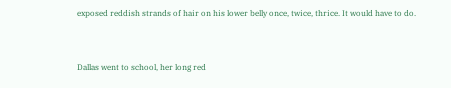exposed reddish strands of hair on his lower belly once, twice, thrice. It would have to do.


Dallas went to school, her long red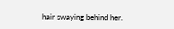hair swaying behind her.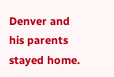Denver and his parents stayed home.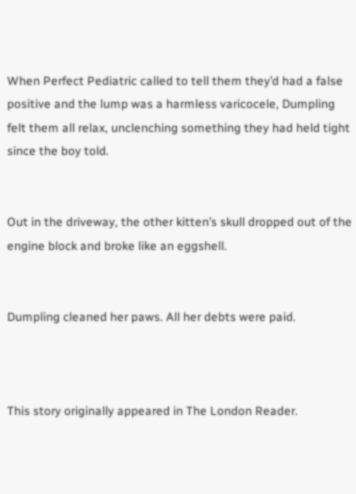When Perfect Pediatric called to tell them they’d had a false positive and the lump was a harmless varicocele, Dumpling felt them all relax, unclenching something they had held tight since the boy told.


Out in the driveway, the other kitten’s skull dropped out of the engine block and broke like an eggshell.


Dumpling cleaned her paws. All her debts were paid.



This story originally appeared in The London Reader.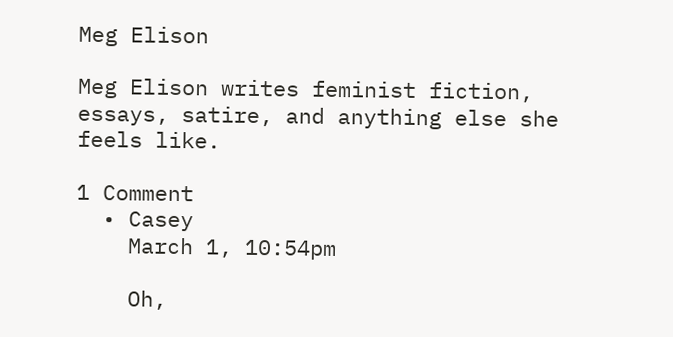Meg Elison

Meg Elison writes feminist fiction, essays, satire, and anything else she feels like.

1 Comment
  • Casey
    March 1, 10:54pm

    Oh,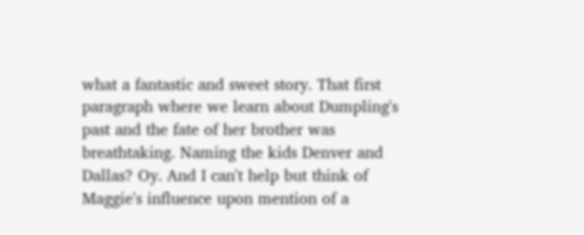what a fantastic and sweet story. That first paragraph where we learn about Dumpling's past and the fate of her brother was breathtaking. Naming the kids Denver and Dallas? Oy. And I can't help but think of Maggie's influence upon mention of a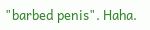"barbed penis". Haha.